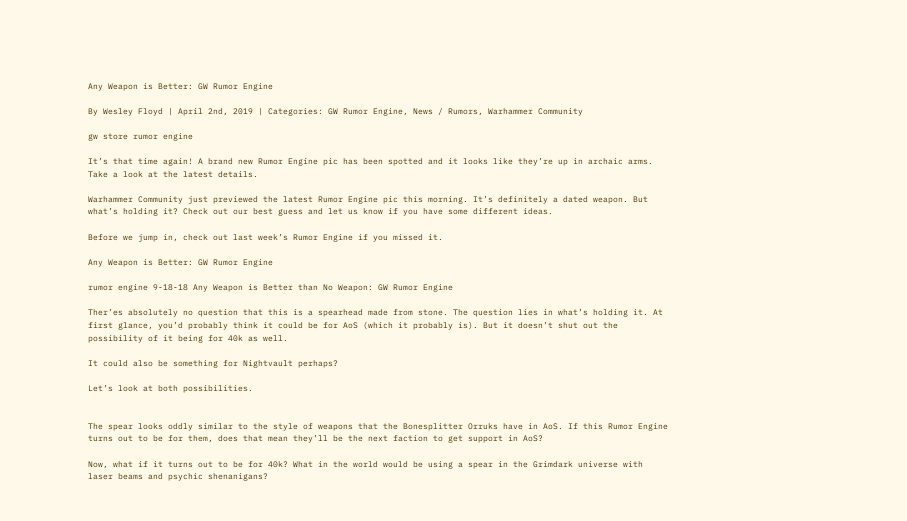Any Weapon is Better: GW Rumor Engine

By Wesley Floyd | April 2nd, 2019 | Categories: GW Rumor Engine, News / Rumors, Warhammer Community

gw store rumor engine

It’s that time again! A brand new Rumor Engine pic has been spotted and it looks like they’re up in archaic arms. Take a look at the latest details.

Warhammer Community just previewed the latest Rumor Engine pic this morning. It’s definitely a dated weapon. But what’s holding it? Check out our best guess and let us know if you have some different ideas.

Before we jump in, check out last week’s Rumor Engine if you missed it.

Any Weapon is Better: GW Rumor Engine

rumor engine 9-18-18 Any Weapon is Better than No Weapon: GW Rumor Engine

Ther’es absolutely no question that this is a spearhead made from stone. The question lies in what’s holding it. At first glance, you’d probably think it could be for AoS (which it probably is). But it doesn’t shut out the possibility of it being for 40k as well.

It could also be something for Nightvault perhaps?

Let’s look at both possibilities.


The spear looks oddly similar to the style of weapons that the Bonesplitter Orruks have in AoS. If this Rumor Engine turns out to be for them, does that mean they’ll be the next faction to get support in AoS?

Now, what if it turns out to be for 40k? What in the world would be using a spear in the Grimdark universe with laser beams and psychic shenanigans?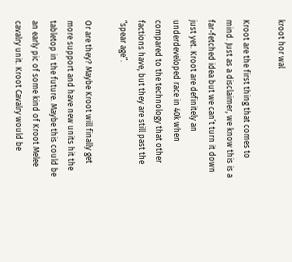kroot hor wal

Kroot are the first thing that comes to mind. Just as a disclaimer, we know this is a far-fetched idea but we can’t turn it down just yet. Kroot are definitely an underdeveloped race in 40k when compared to the technology that other factions have, but they are still past the “spear age”.

Or are they? Maybe Kroot will finally get more support and have new units hit the tabletop in the future. Maybe this could be an early pic of some kind of Kroot Melee cavalry unit. Kroot Cavalry would be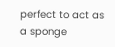perfect to act as a sponge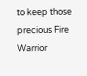to keep those precious Fire Warrior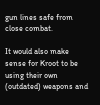gun lines safe from close combat.

It would also make sense for Kroot to be using their own (outdated) weapons and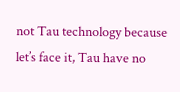not Tau technology because let’s face it, Tau have no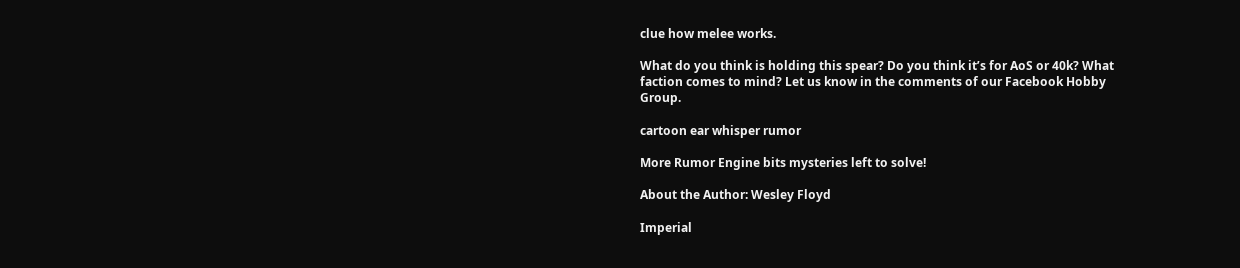clue how melee works.

What do you think is holding this spear? Do you think it’s for AoS or 40k? What faction comes to mind? Let us know in the comments of our Facebook Hobby Group.

cartoon ear whisper rumor

More Rumor Engine bits mysteries left to solve!

About the Author: Wesley Floyd

Imperial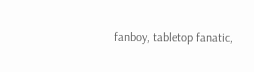fanboy, tabletop fanatic,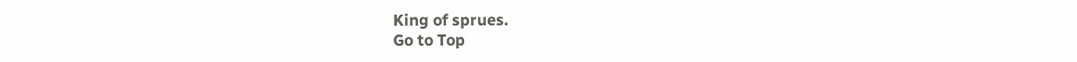King of sprues.
Go to Top